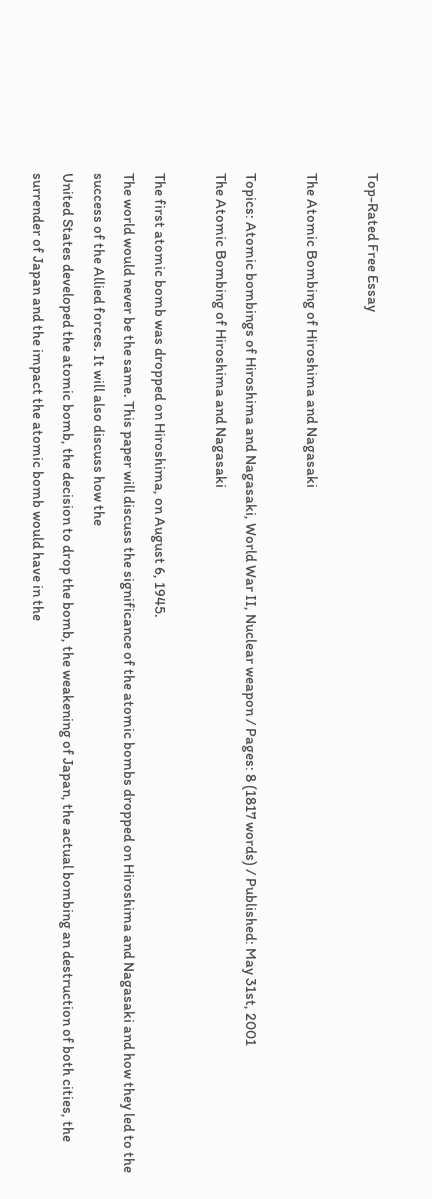Top-Rated Free Essay

The Atomic Bombing of Hiroshima and Nagasaki

Topics: Atomic bombings of Hiroshima and Nagasaki, World War II, Nuclear weapon / Pages: 8 (1817 words) / Published: May 31st, 2001
The Atomic Bombing of Hiroshima and Nagasaki

The first atomic bomb was dropped on Hiroshima, on August 6, 1945.
The world would never be the same. This paper will discuss the significance of the atomic bombs dropped on Hiroshima and Nagasaki and how they led to the success of the Allied forces. It will also discuss how the
United States developed the atomic bomb, the decision to drop the bomb, the weakening of Japan, the actual bombing an destruction of both cities, the surrender of Japan and the impact the atomic bomb would have in the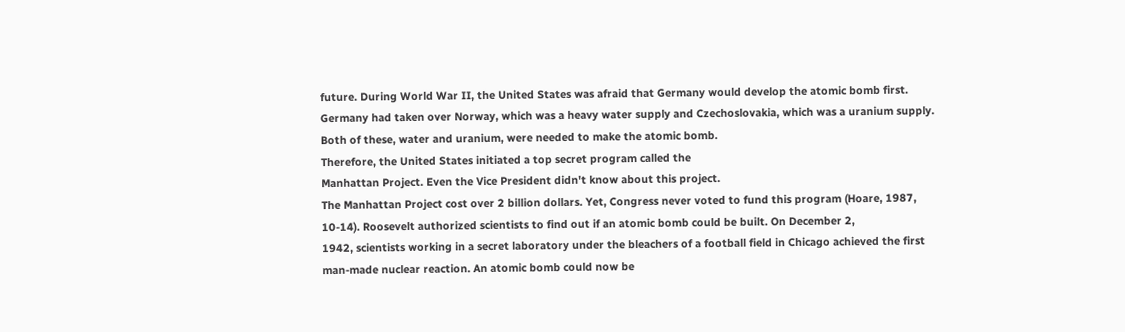future. During World War II, the United States was afraid that Germany would develop the atomic bomb first. Germany had taken over Norway, which was a heavy water supply and Czechoslovakia, which was a uranium supply.
Both of these, water and uranium, were needed to make the atomic bomb.
Therefore, the United States initiated a top secret program called the
Manhattan Project. Even the Vice President didn't know about this project.
The Manhattan Project cost over 2 billion dollars. Yet, Congress never voted to fund this program (Hoare, 1987, 10-14). Roosevelt authorized scientists to find out if an atomic bomb could be built. On December 2,
1942, scientists working in a secret laboratory under the bleachers of a football field in Chicago achieved the first man-made nuclear reaction. An atomic bomb could now be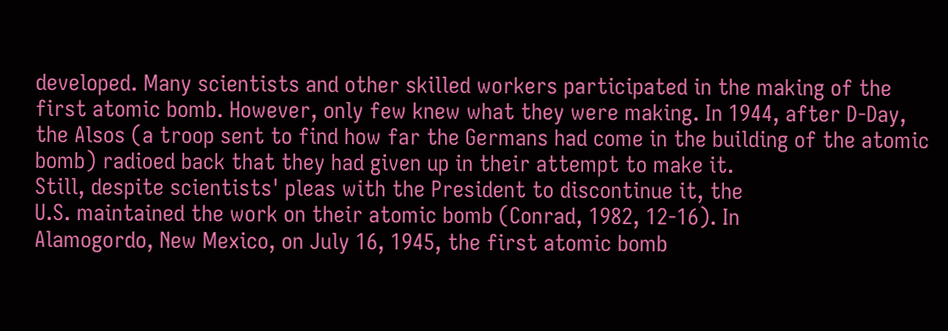developed. Many scientists and other skilled workers participated in the making of the first atomic bomb. However, only few knew what they were making. In 1944, after D-Day, the Alsos (a troop sent to find how far the Germans had come in the building of the atomic bomb) radioed back that they had given up in their attempt to make it.
Still, despite scientists' pleas with the President to discontinue it, the
U.S. maintained the work on their atomic bomb (Conrad, 1982, 12-16). In
Alamogordo, New Mexico, on July 16, 1945, the first atomic bomb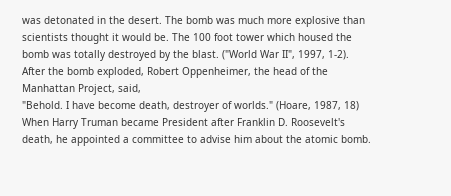was detonated in the desert. The bomb was much more explosive than scientists thought it would be. The 100 foot tower which housed the bomb was totally destroyed by the blast. ("World War II", 1997, 1-2). After the bomb exploded, Robert Oppenheimer, the head of the Manhattan Project, said,
"Behold. I have become death, destroyer of worlds." (Hoare, 1987, 18) When Harry Truman became President after Franklin D. Roosevelt's death, he appointed a committee to advise him about the atomic bomb.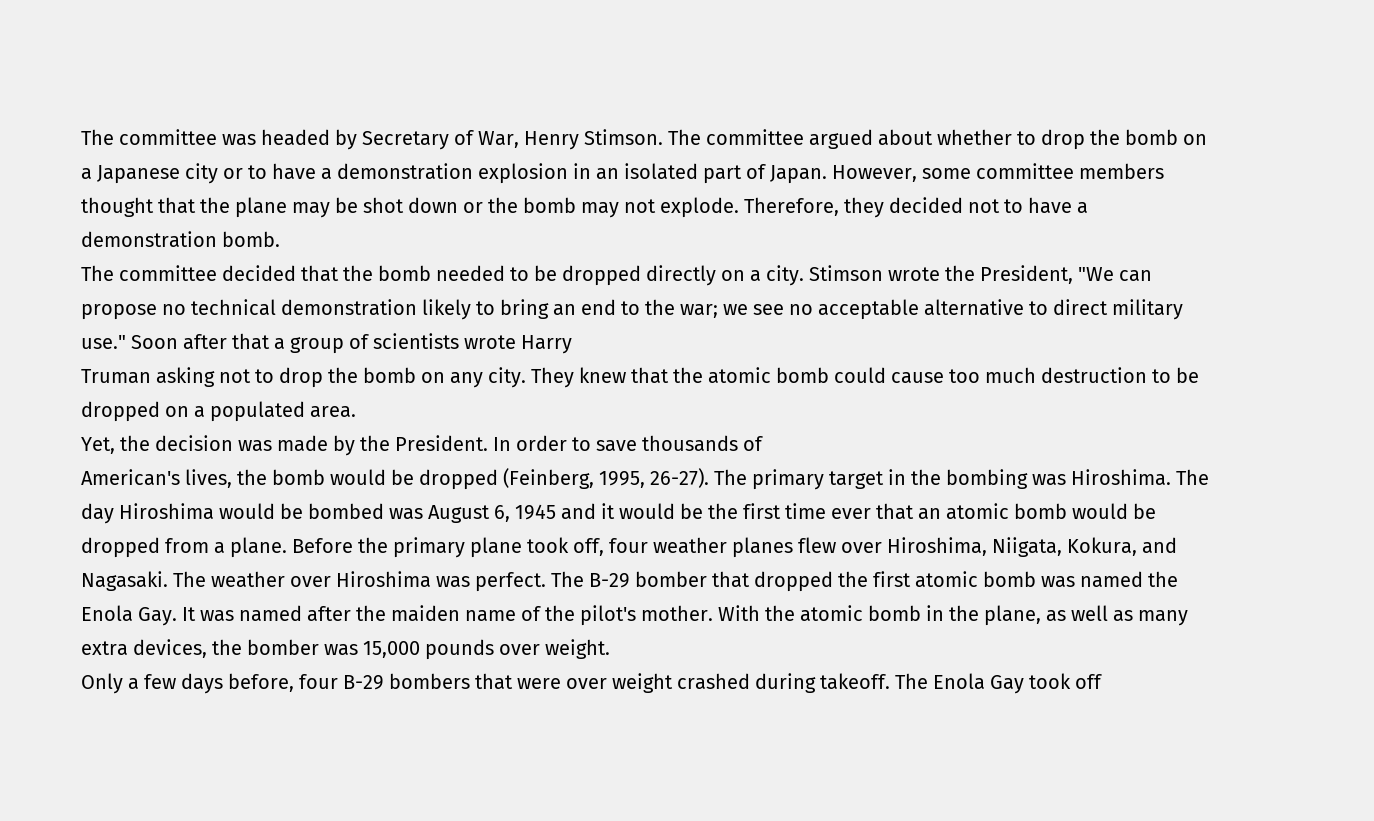The committee was headed by Secretary of War, Henry Stimson. The committee argued about whether to drop the bomb on a Japanese city or to have a demonstration explosion in an isolated part of Japan. However, some committee members thought that the plane may be shot down or the bomb may not explode. Therefore, they decided not to have a demonstration bomb.
The committee decided that the bomb needed to be dropped directly on a city. Stimson wrote the President, "We can propose no technical demonstration likely to bring an end to the war; we see no acceptable alternative to direct military use." Soon after that a group of scientists wrote Harry
Truman asking not to drop the bomb on any city. They knew that the atomic bomb could cause too much destruction to be dropped on a populated area.
Yet, the decision was made by the President. In order to save thousands of
American's lives, the bomb would be dropped (Feinberg, 1995, 26-27). The primary target in the bombing was Hiroshima. The day Hiroshima would be bombed was August 6, 1945 and it would be the first time ever that an atomic bomb would be dropped from a plane. Before the primary plane took off, four weather planes flew over Hiroshima, Niigata, Kokura, and
Nagasaki. The weather over Hiroshima was perfect. The B-29 bomber that dropped the first atomic bomb was named the Enola Gay. It was named after the maiden name of the pilot's mother. With the atomic bomb in the plane, as well as many extra devices, the bomber was 15,000 pounds over weight.
Only a few days before, four B-29 bombers that were over weight crashed during takeoff. The Enola Gay took off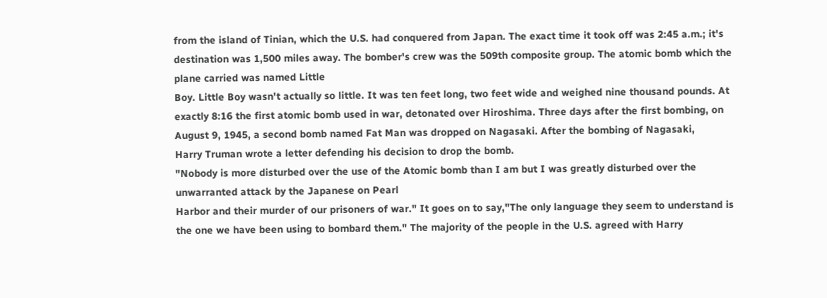from the island of Tinian, which the U.S. had conquered from Japan. The exact time it took off was 2:45 a.m.; it's destination was 1,500 miles away. The bomber's crew was the 509th composite group. The atomic bomb which the plane carried was named Little
Boy. Little Boy wasn't actually so little. It was ten feet long, two feet wide and weighed nine thousand pounds. At exactly 8:16 the first atomic bomb used in war, detonated over Hiroshima. Three days after the first bombing, on August 9, 1945, a second bomb named Fat Man was dropped on Nagasaki. After the bombing of Nagasaki,
Harry Truman wrote a letter defending his decision to drop the bomb.
"Nobody is more disturbed over the use of the Atomic bomb than I am but I was greatly disturbed over the unwarranted attack by the Japanese on Pearl
Harbor and their murder of our prisoners of war." It goes on to say,"The only language they seem to understand is the one we have been using to bombard them." The majority of the people in the U.S. agreed with Harry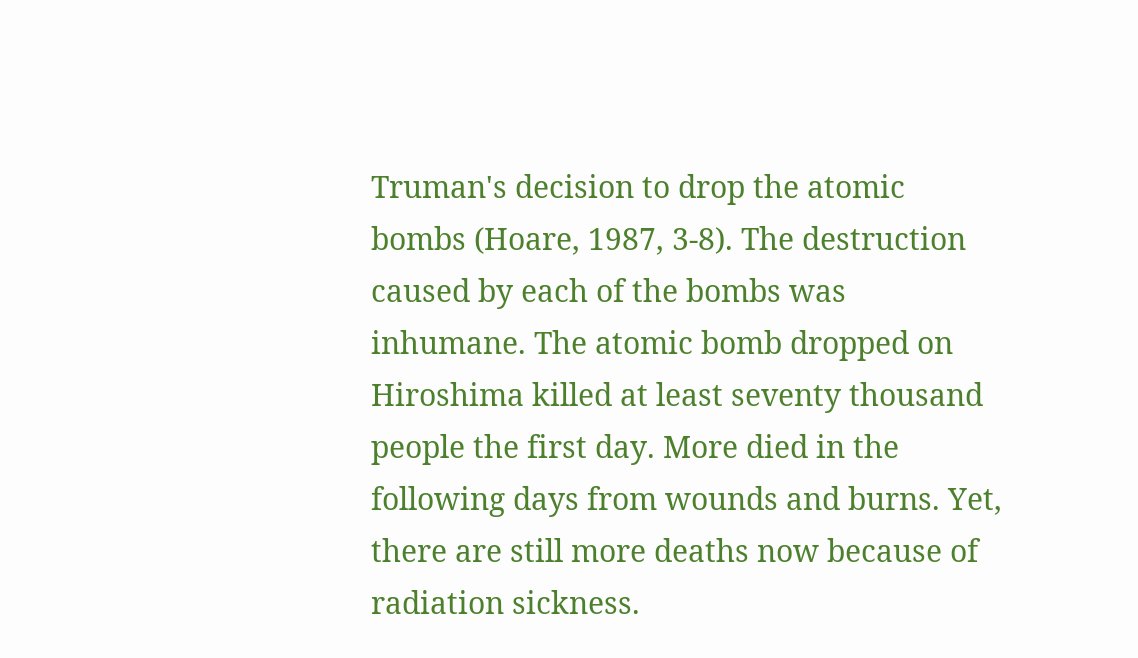Truman's decision to drop the atomic bombs (Hoare, 1987, 3-8). The destruction caused by each of the bombs was inhumane. The atomic bomb dropped on Hiroshima killed at least seventy thousand people the first day. More died in the following days from wounds and burns. Yet, there are still more deaths now because of radiation sickness.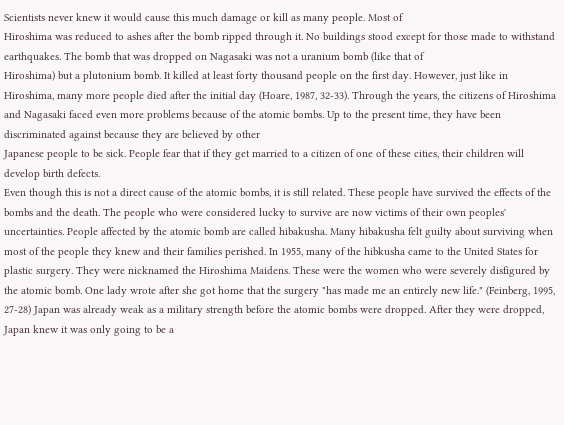Scientists never knew it would cause this much damage or kill as many people. Most of
Hiroshima was reduced to ashes after the bomb ripped through it. No buildings stood except for those made to withstand earthquakes. The bomb that was dropped on Nagasaki was not a uranium bomb (like that of
Hiroshima) but a plutonium bomb. It killed at least forty thousand people on the first day. However, just like in Hiroshima, many more people died after the initial day (Hoare, 1987, 32-33). Through the years, the citizens of Hiroshima and Nagasaki faced even more problems because of the atomic bombs. Up to the present time, they have been discriminated against because they are believed by other
Japanese people to be sick. People fear that if they get married to a citizen of one of these cities, their children will develop birth defects.
Even though this is not a direct cause of the atomic bombs, it is still related. These people have survived the effects of the bombs and the death. The people who were considered lucky to survive are now victims of their own peoples' uncertainties. People affected by the atomic bomb are called hibakusha. Many hibakusha felt guilty about surviving when most of the people they knew and their families perished. In 1955, many of the hibkusha came to the United States for plastic surgery. They were nicknamed the Hiroshima Maidens. These were the women who were severely disfigured by the atomic bomb. One lady wrote after she got home that the surgery "has made me an entirely new life." (Feinberg, 1995, 27-28) Japan was already weak as a military strength before the atomic bombs were dropped. After they were dropped, Japan knew it was only going to be a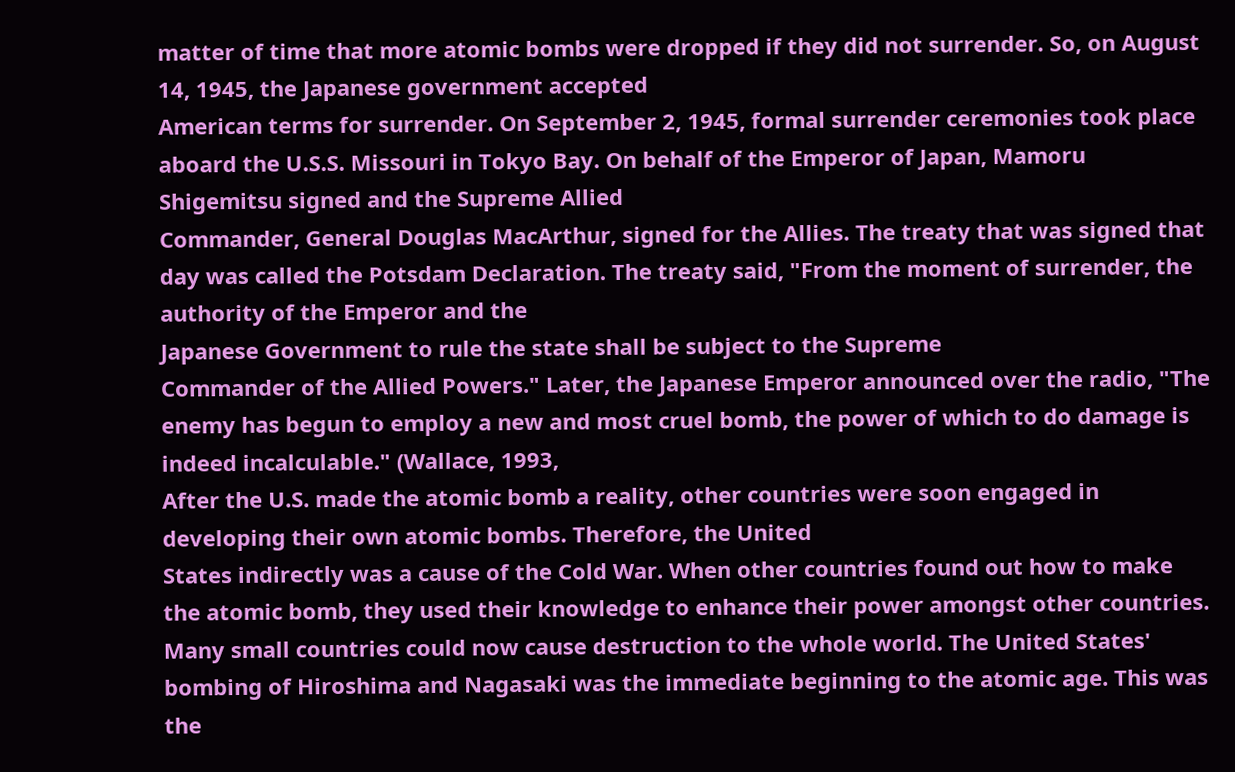matter of time that more atomic bombs were dropped if they did not surrender. So, on August 14, 1945, the Japanese government accepted
American terms for surrender. On September 2, 1945, formal surrender ceremonies took place aboard the U.S.S. Missouri in Tokyo Bay. On behalf of the Emperor of Japan, Mamoru Shigemitsu signed and the Supreme Allied
Commander, General Douglas MacArthur, signed for the Allies. The treaty that was signed that day was called the Potsdam Declaration. The treaty said, "From the moment of surrender, the authority of the Emperor and the
Japanese Government to rule the state shall be subject to the Supreme
Commander of the Allied Powers." Later, the Japanese Emperor announced over the radio, "The enemy has begun to employ a new and most cruel bomb, the power of which to do damage is indeed incalculable." (Wallace, 1993,
After the U.S. made the atomic bomb a reality, other countries were soon engaged in developing their own atomic bombs. Therefore, the United
States indirectly was a cause of the Cold War. When other countries found out how to make the atomic bomb, they used their knowledge to enhance their power amongst other countries. Many small countries could now cause destruction to the whole world. The United States' bombing of Hiroshima and Nagasaki was the immediate beginning to the atomic age. This was the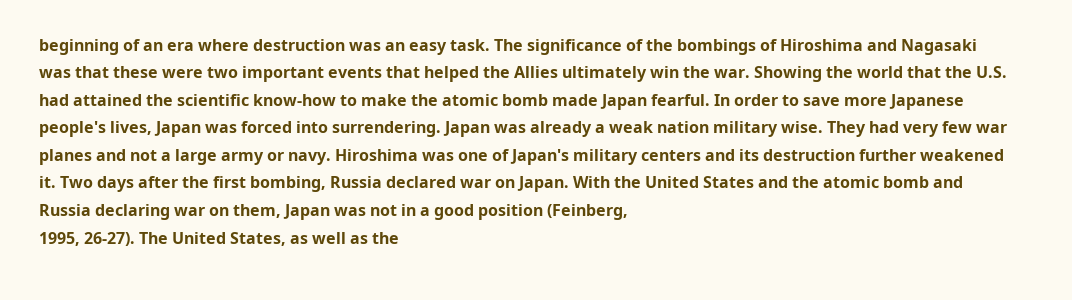beginning of an era where destruction was an easy task. The significance of the bombings of Hiroshima and Nagasaki was that these were two important events that helped the Allies ultimately win the war. Showing the world that the U.S. had attained the scientific know-how to make the atomic bomb made Japan fearful. In order to save more Japanese people's lives, Japan was forced into surrendering. Japan was already a weak nation military wise. They had very few war planes and not a large army or navy. Hiroshima was one of Japan's military centers and its destruction further weakened it. Two days after the first bombing, Russia declared war on Japan. With the United States and the atomic bomb and
Russia declaring war on them, Japan was not in a good position (Feinberg,
1995, 26-27). The United States, as well as the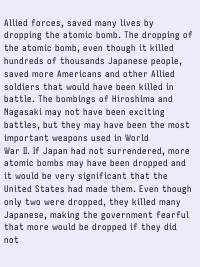Allied forces, saved many lives by dropping the atomic bomb. The dropping of the atomic bomb, even though it killed hundreds of thousands Japanese people, saved more Americans and other Allied soldiers that would have been killed in battle. The bombings of Hiroshima and Nagasaki may not have been exciting battles, but they may have been the most important weapons used in World
War II. If Japan had not surrendered, more atomic bombs may have been dropped and it would be very significant that the United States had made them. Even though only two were dropped, they killed many Japanese, making the government fearful that more would be dropped if they did not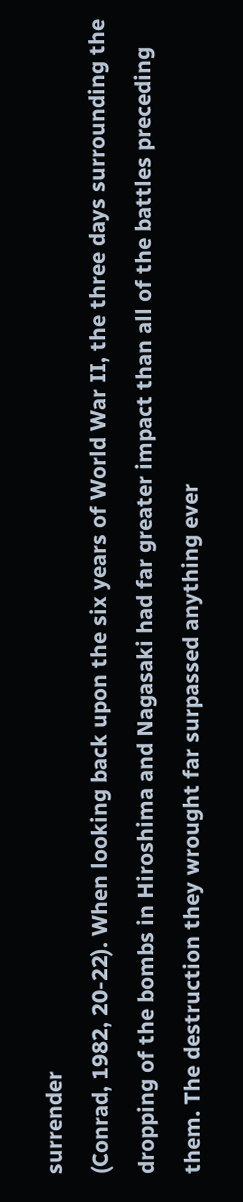surrender
(Conrad, 1982, 20-22). When looking back upon the six years of World War II, the three days surrounding the dropping of the bombs in Hiroshima and Nagasaki had far greater impact than all of the battles preceding them. The destruction they wrought far surpassed anything ever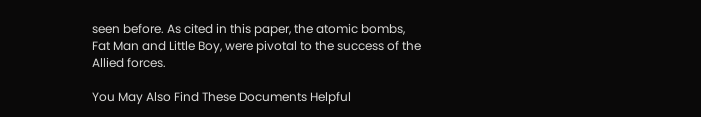seen before. As cited in this paper, the atomic bombs, Fat Man and Little Boy, were pivotal to the success of the Allied forces.

You May Also Find These Documents Helpful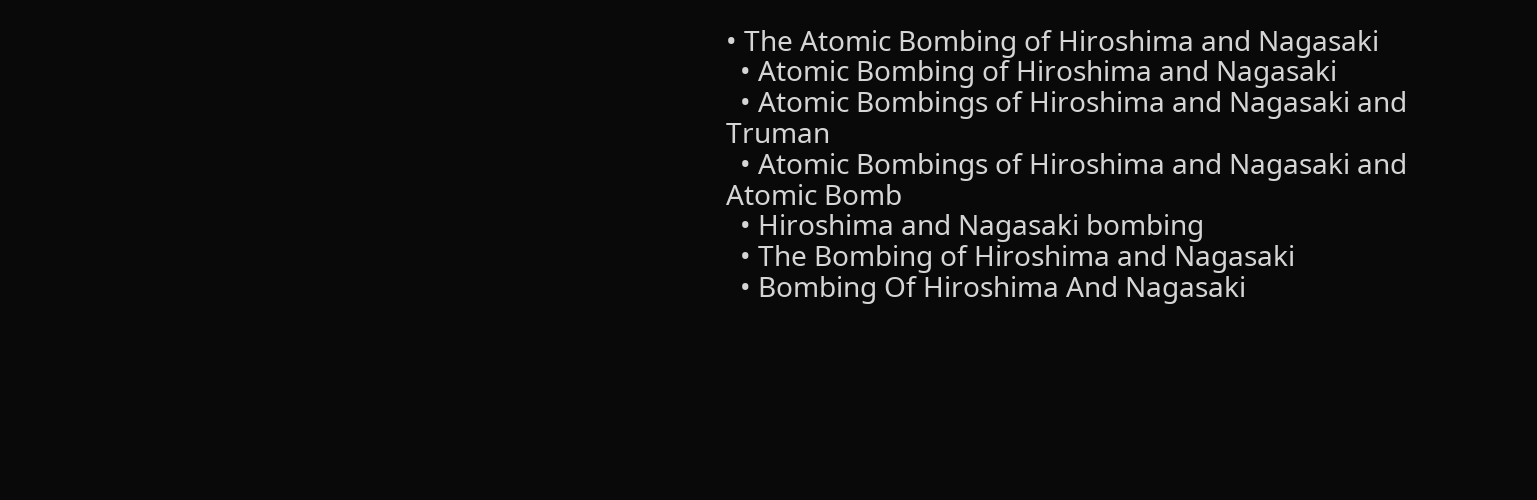• The Atomic Bombing of Hiroshima and Nagasaki
  • Atomic Bombing of Hiroshima and Nagasaki
  • Atomic Bombings of Hiroshima and Nagasaki and Truman
  • Atomic Bombings of Hiroshima and Nagasaki and Atomic Bomb
  • Hiroshima and Nagasaki bombing
  • The Bombing of Hiroshima and Nagasaki
  • Bombing Of Hiroshima And Nagasaki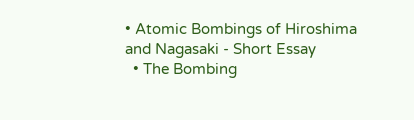• Atomic Bombings of Hiroshima and Nagasaki - Short Essay
  • The Bombing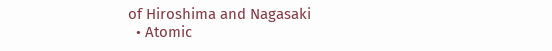of Hiroshima and Nagasaki
  • Atomic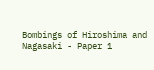Bombings of Hiroshima and Nagasaki - Paper 1